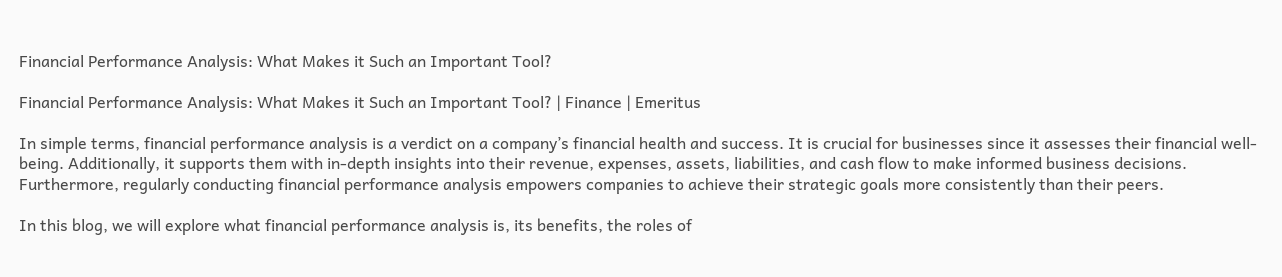Financial Performance Analysis: What Makes it Such an Important Tool?

Financial Performance Analysis: What Makes it Such an Important Tool? | Finance | Emeritus

In simple terms, financial performance analysis is a verdict on a company’s financial health and success. It is crucial for businesses since it assesses their financial well-being. Additionally, it supports them with in-depth insights into their revenue, expenses, assets, liabilities, and cash flow to make informed business decisions. Furthermore, regularly conducting financial performance analysis empowers companies to achieve their strategic goals more consistently than their peers.

In this blog, we will explore what financial performance analysis is, its benefits, the roles of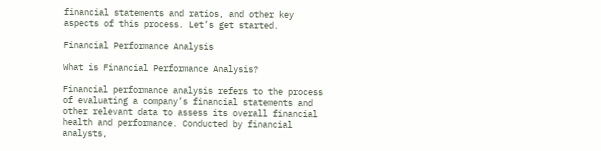financial statements and ratios, and other key aspects of this process. Let’s get started.

Financial Performance Analysis

What is Financial Performance Analysis?

Financial performance analysis refers to the process of evaluating a company’s financial statements and other relevant data to assess its overall financial health and performance. Conducted by financial analysts,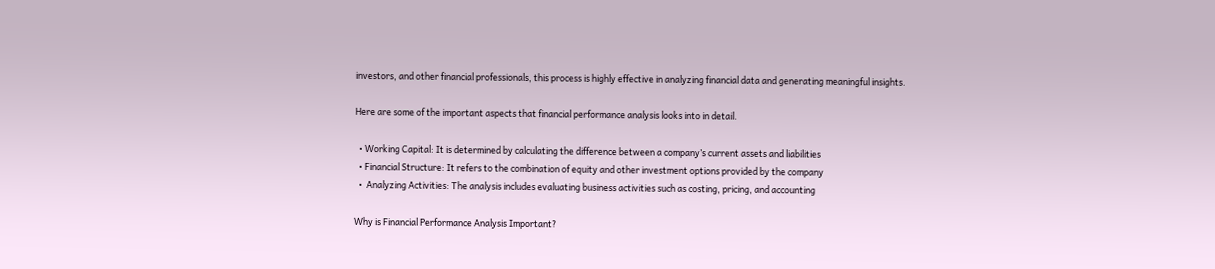investors, and other financial professionals, this process is highly effective in analyzing financial data and generating meaningful insights.

Here are some of the important aspects that financial performance analysis looks into in detail.

  • Working Capital: It is determined by calculating the difference between a company’s current assets and liabilities
  • Financial Structure: It refers to the combination of equity and other investment options provided by the company
  •  Analyzing Activities: The analysis includes evaluating business activities such as costing, pricing, and accounting

Why is Financial Performance Analysis Important?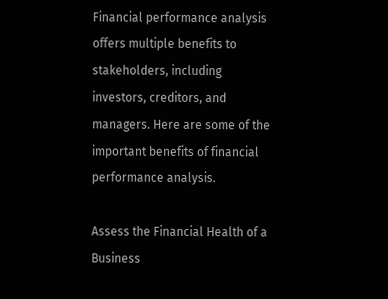Financial performance analysis offers multiple benefits to stakeholders, including investors, creditors, and managers. Here are some of the important benefits of financial performance analysis.

Assess the Financial Health of a Business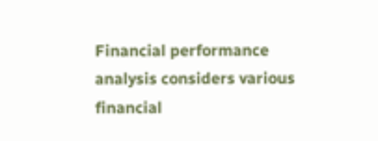Financial performance analysis considers various financial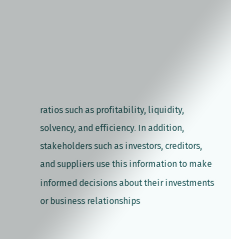ratios such as profitability, liquidity, solvency, and efficiency. In addition, stakeholders such as investors, creditors, and suppliers use this information to make informed decisions about their investments or business relationships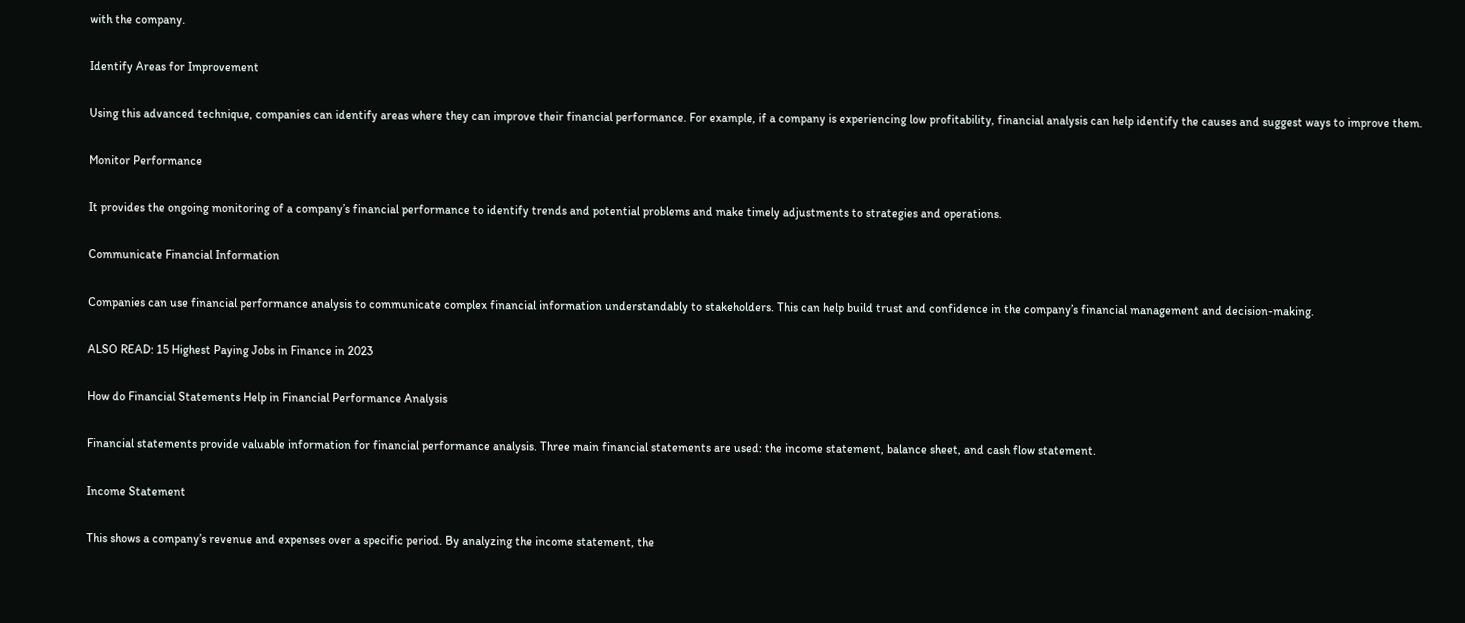with the company.

Identify Areas for Improvement

Using this advanced technique, companies can identify areas where they can improve their financial performance. For example, if a company is experiencing low profitability, financial analysis can help identify the causes and suggest ways to improve them.

Monitor Performance

It provides the ongoing monitoring of a company’s financial performance to identify trends and potential problems and make timely adjustments to strategies and operations.

Communicate Financial Information

Companies can use financial performance analysis to communicate complex financial information understandably to stakeholders. This can help build trust and confidence in the company’s financial management and decision-making.

ALSO READ: 15 Highest Paying Jobs in Finance in 2023

How do Financial Statements Help in Financial Performance Analysis

Financial statements provide valuable information for financial performance analysis. Three main financial statements are used: the income statement, balance sheet, and cash flow statement.

Income Statement

This shows a company’s revenue and expenses over a specific period. By analyzing the income statement, the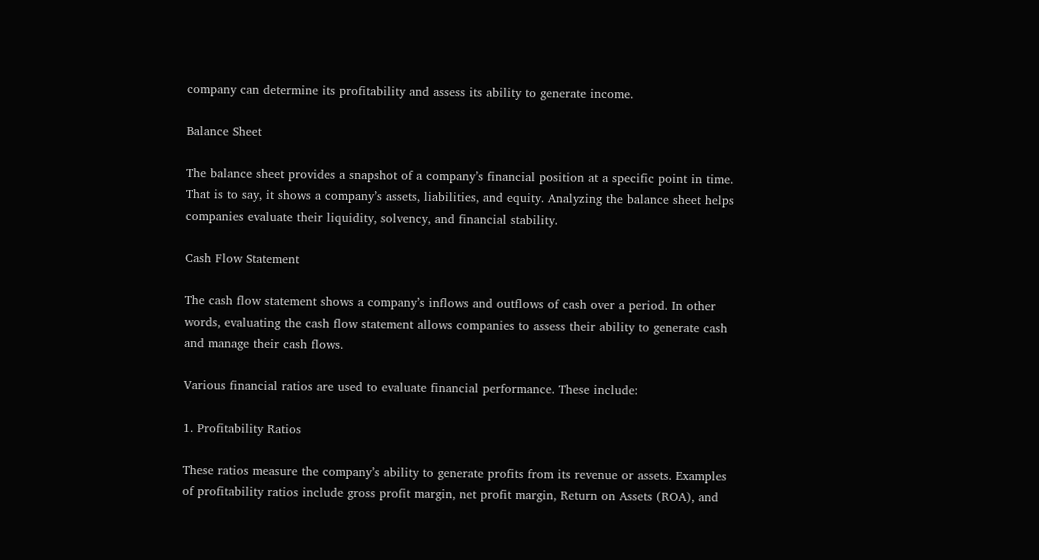company can determine its profitability and assess its ability to generate income.

Balance Sheet

The balance sheet provides a snapshot of a company’s financial position at a specific point in time. That is to say, it shows a company’s assets, liabilities, and equity. Analyzing the balance sheet helps companies evaluate their liquidity, solvency, and financial stability.

Cash Flow Statement

The cash flow statement shows a company’s inflows and outflows of cash over a period. In other words, evaluating the cash flow statement allows companies to assess their ability to generate cash and manage their cash flows.

Various financial ratios are used to evaluate financial performance. These include:

1. Profitability Ratios

These ratios measure the company’s ability to generate profits from its revenue or assets. Examples of profitability ratios include gross profit margin, net profit margin, Return on Assets (ROA), and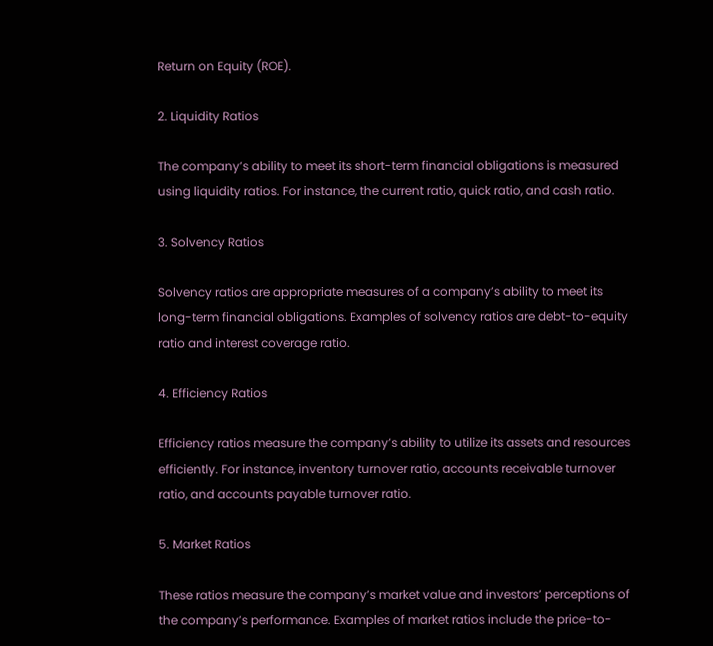Return on Equity (ROE).

2. Liquidity Ratios

The company’s ability to meet its short-term financial obligations is measured using liquidity ratios. For instance, the current ratio, quick ratio, and cash ratio.

3. Solvency Ratios

Solvency ratios are appropriate measures of a company’s ability to meet its long-term financial obligations. Examples of solvency ratios are debt-to-equity ratio and interest coverage ratio.

4. Efficiency Ratios

Efficiency ratios measure the company’s ability to utilize its assets and resources efficiently. For instance, inventory turnover ratio, accounts receivable turnover ratio, and accounts payable turnover ratio.

5. Market Ratios

These ratios measure the company’s market value and investors’ perceptions of the company’s performance. Examples of market ratios include the price-to-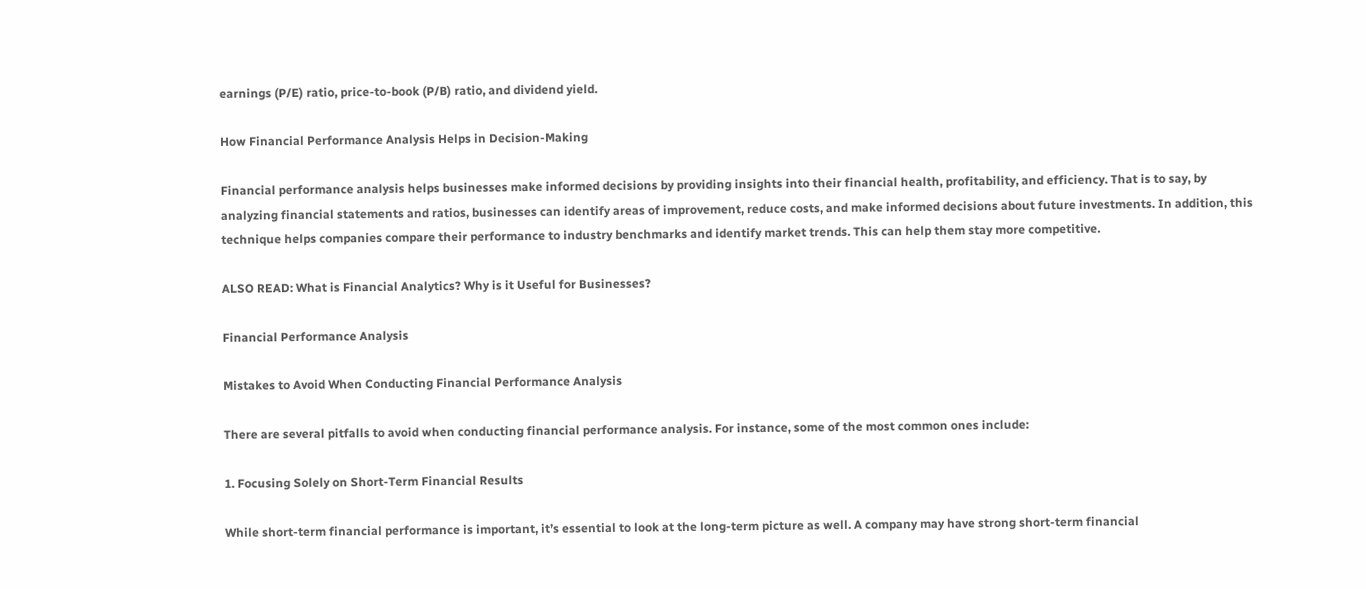earnings (P/E) ratio, price-to-book (P/B) ratio, and dividend yield.

How Financial Performance Analysis Helps in Decision-Making

Financial performance analysis helps businesses make informed decisions by providing insights into their financial health, profitability, and efficiency. That is to say, by analyzing financial statements and ratios, businesses can identify areas of improvement, reduce costs, and make informed decisions about future investments. In addition, this technique helps companies compare their performance to industry benchmarks and identify market trends. This can help them stay more competitive.

ALSO READ: What is Financial Analytics? Why is it Useful for Businesses?

Financial Performance Analysis

Mistakes to Avoid When Conducting Financial Performance Analysis

There are several pitfalls to avoid when conducting financial performance analysis. For instance, some of the most common ones include:

1. Focusing Solely on Short-Term Financial Results

While short-term financial performance is important, it’s essential to look at the long-term picture as well. A company may have strong short-term financial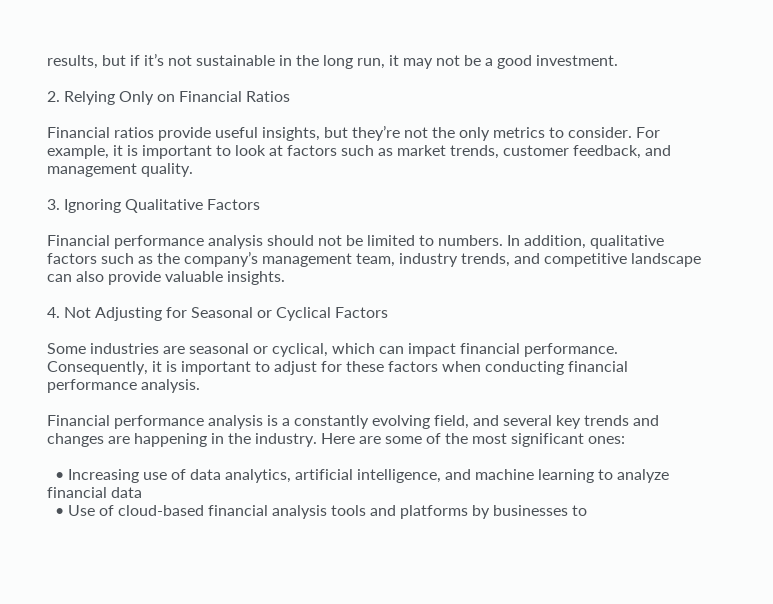results, but if it’s not sustainable in the long run, it may not be a good investment.

2. Relying Only on Financial Ratios

Financial ratios provide useful insights, but they’re not the only metrics to consider. For example, it is important to look at factors such as market trends, customer feedback, and management quality.

3. Ignoring Qualitative Factors

Financial performance analysis should not be limited to numbers. In addition, qualitative factors such as the company’s management team, industry trends, and competitive landscape can also provide valuable insights.

4. Not Adjusting for Seasonal or Cyclical Factors

Some industries are seasonal or cyclical, which can impact financial performance. Consequently, it is important to adjust for these factors when conducting financial performance analysis.

Financial performance analysis is a constantly evolving field, and several key trends and changes are happening in the industry. Here are some of the most significant ones:

  • Increasing use of data analytics, artificial intelligence, and machine learning to analyze financial data
  • Use of cloud-based financial analysis tools and platforms by businesses to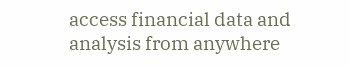access financial data and analysis from anywhere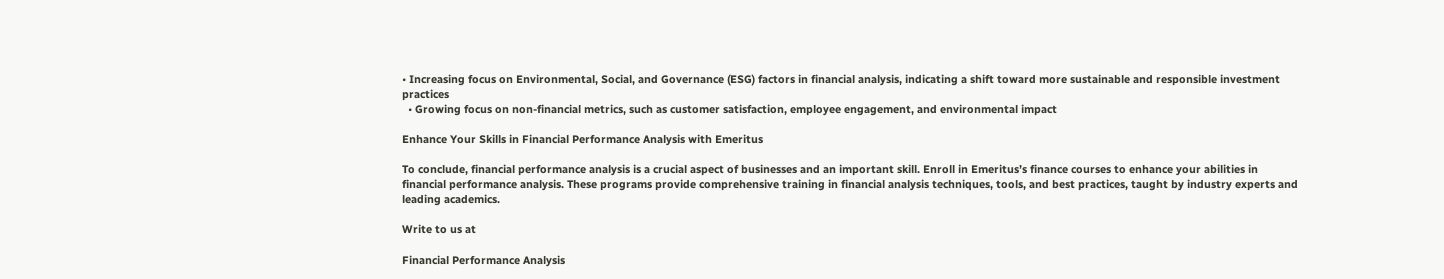• Increasing focus on Environmental, Social, and Governance (ESG) factors in financial analysis, indicating a shift toward more sustainable and responsible investment practices
  • Growing focus on non-financial metrics, such as customer satisfaction, employee engagement, and environmental impact

Enhance Your Skills in Financial Performance Analysis with Emeritus

To conclude, financial performance analysis is a crucial aspect of businesses and an important skill. Enroll in Emeritus’s finance courses to enhance your abilities in financial performance analysis. These programs provide comprehensive training in financial analysis techniques, tools, and best practices, taught by industry experts and leading academics.

Write to us at

Financial Performance Analysis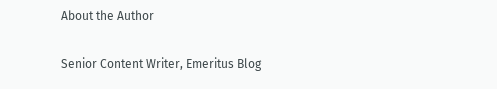About the Author

Senior Content Writer, Emeritus Blog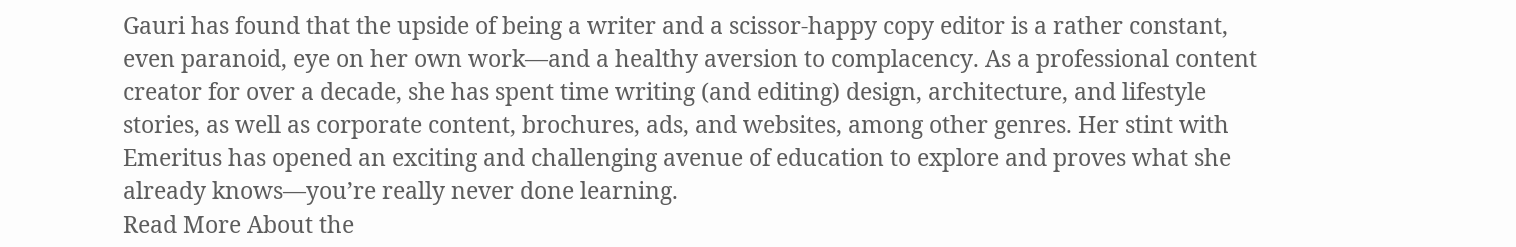Gauri has found that the upside of being a writer and a scissor-happy copy editor is a rather constant, even paranoid, eye on her own work—and a healthy aversion to complacency. As a professional content creator for over a decade, she has spent time writing (and editing) design, architecture, and lifestyle stories, as well as corporate content, brochures, ads, and websites, among other genres. Her stint with Emeritus has opened an exciting and challenging avenue of education to explore and proves what she already knows—you’re really never done learning.
Read More About the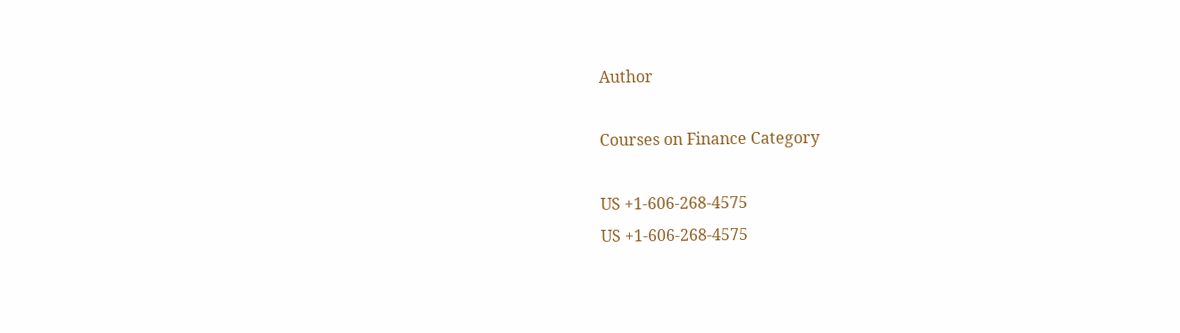Author

Courses on Finance Category

US +1-606-268-4575
US +1-606-268-4575